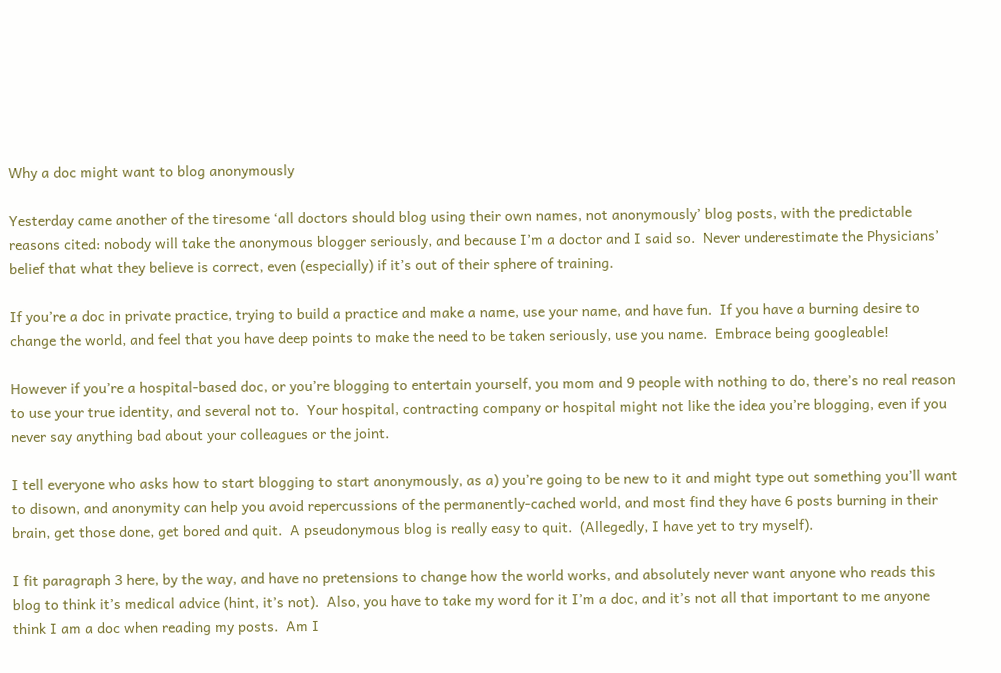Why a doc might want to blog anonymously

Yesterday came another of the tiresome ‘all doctors should blog using their own names, not anonymously’ blog posts, with the predictable reasons cited: nobody will take the anonymous blogger seriously, and because I’m a doctor and I said so.  Never underestimate the Physicians’ belief that what they believe is correct, even (especially) if it’s out of their sphere of training.

If you’re a doc in private practice, trying to build a practice and make a name, use your name, and have fun.  If you have a burning desire to change the world, and feel that you have deep points to make the need to be taken seriously, use you name.  Embrace being googleable!

However if you’re a hospital-based doc, or you’re blogging to entertain yourself, you mom and 9 people with nothing to do, there’s no real reason to use your true identity, and several not to.  Your hospital, contracting company or hospital might not like the idea you’re blogging, even if you never say anything bad about your colleagues or the joint.

I tell everyone who asks how to start blogging to start anonymously, as a) you’re going to be new to it and might type out something you’ll want to disown, and anonymity can help you avoid repercussions of the permanently-cached world, and most find they have 6 posts burning in their brain, get those done, get bored and quit.  A pseudonymous blog is really easy to quit.  (Allegedly, I have yet to try myself).

I fit paragraph 3 here, by the way, and have no pretensions to change how the world works, and absolutely never want anyone who reads this blog to think it’s medical advice (hint, it’s not).  Also, you have to take my word for it I’m a doc, and it’s not all that important to me anyone think I am a doc when reading my posts.  Am I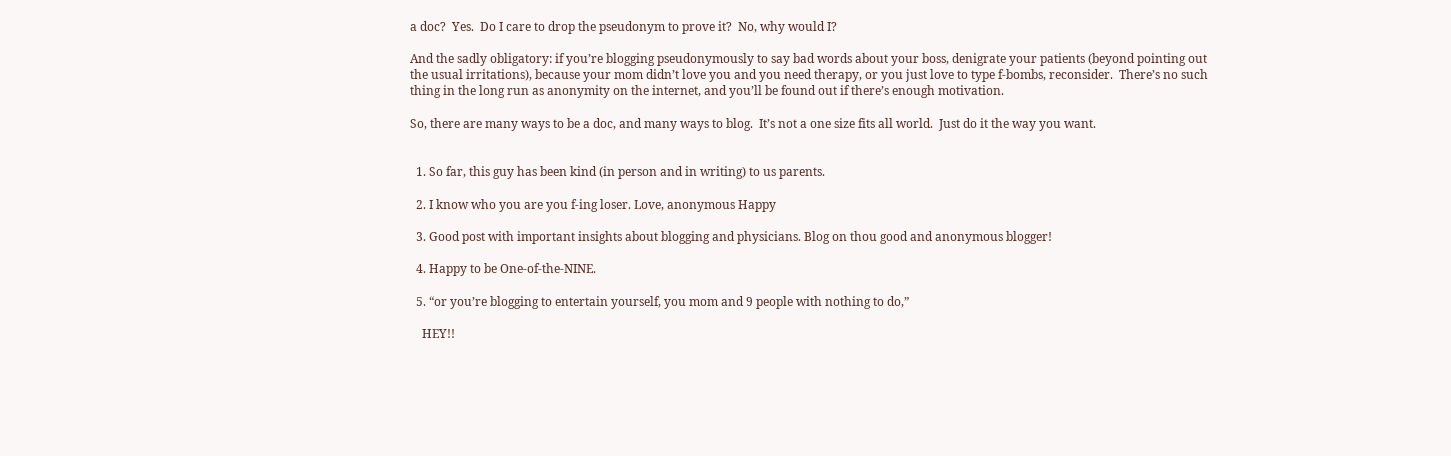a doc?  Yes.  Do I care to drop the pseudonym to prove it?  No, why would I?

And the sadly obligatory: if you’re blogging pseudonymously to say bad words about your boss, denigrate your patients (beyond pointing out the usual irritations), because your mom didn’t love you and you need therapy, or you just love to type f-bombs, reconsider.  There’s no such thing in the long run as anonymity on the internet, and you’ll be found out if there’s enough motivation.

So, there are many ways to be a doc, and many ways to blog.  It’s not a one size fits all world.  Just do it the way you want.


  1. So far, this guy has been kind (in person and in writing) to us parents.

  2. I know who you are you f-ing loser. Love, anonymous Happy

  3. Good post with important insights about blogging and physicians. Blog on thou good and anonymous blogger!

  4. Happy to be One-of-the-NINE.

  5. “or you’re blogging to entertain yourself, you mom and 9 people with nothing to do,”

    HEY!!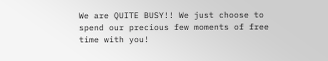We are QUITE BUSY!! We just choose to spend our precious few moments of free time with you!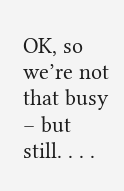OK, so we’re not that busy – but still. . . .